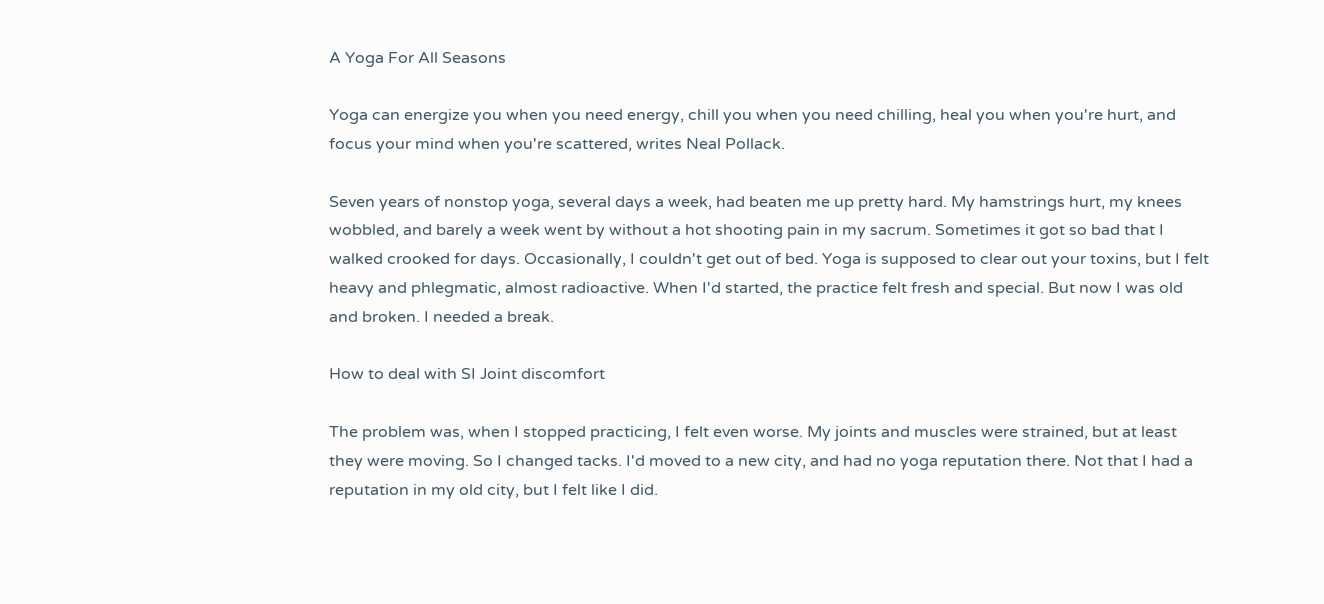A Yoga For All Seasons

Yoga can energize you when you need energy, chill you when you need chilling, heal you when you're hurt, and focus your mind when you're scattered, writes Neal Pollack.

Seven years of nonstop yoga, several days a week, had beaten me up pretty hard. My hamstrings hurt, my knees wobbled, and barely a week went by without a hot shooting pain in my sacrum. Sometimes it got so bad that I walked crooked for days. Occasionally, I couldn't get out of bed. Yoga is supposed to clear out your toxins, but I felt heavy and phlegmatic, almost radioactive. When I'd started, the practice felt fresh and special. But now I was old and broken. I needed a break.

How to deal with SI Joint discomfort

The problem was, when I stopped practicing, I felt even worse. My joints and muscles were strained, but at least they were moving. So I changed tacks. I'd moved to a new city, and had no yoga reputation there. Not that I had a reputation in my old city, but I felt like I did.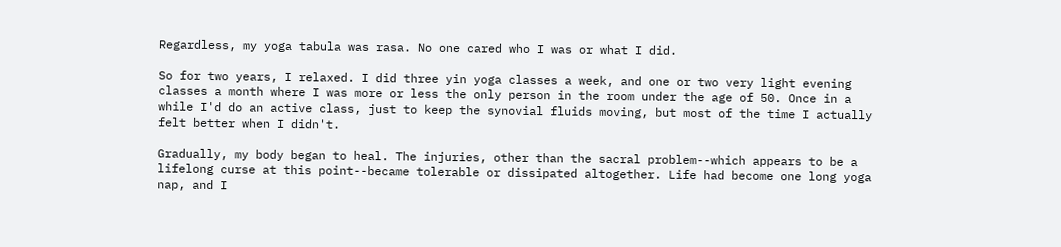Regardless, my yoga tabula was rasa. No one cared who I was or what I did.

So for two years, I relaxed. I did three yin yoga classes a week, and one or two very light evening classes a month where I was more or less the only person in the room under the age of 50. Once in a while I'd do an active class, just to keep the synovial fluids moving, but most of the time I actually felt better when I didn't.

Gradually, my body began to heal. The injuries, other than the sacral problem--which appears to be a lifelong curse at this point--became tolerable or dissipated altogether. Life had become one long yoga nap, and I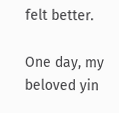felt better.

One day, my beloved yin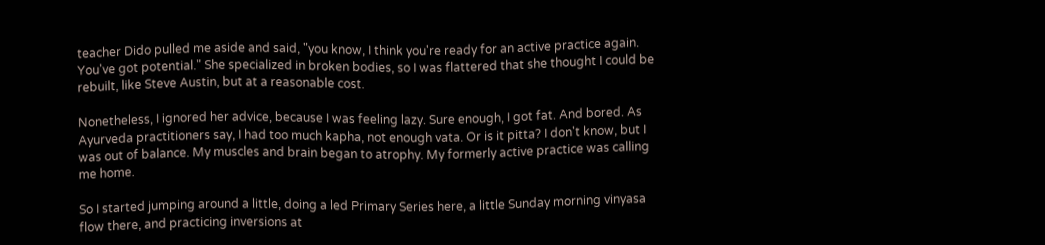teacher Dido pulled me aside and said, "you know, I think you're ready for an active practice again. You've got potential." She specialized in broken bodies, so I was flattered that she thought I could be rebuilt, like Steve Austin, but at a reasonable cost.

Nonetheless, I ignored her advice, because I was feeling lazy. Sure enough, I got fat. And bored. As Ayurveda practitioners say, I had too much kapha, not enough vata. Or is it pitta? I don't know, but I was out of balance. My muscles and brain began to atrophy. My formerly active practice was calling me home.

So I started jumping around a little, doing a led Primary Series here, a little Sunday morning vinyasa flow there, and practicing inversions at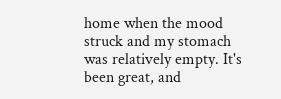home when the mood struck and my stomach was relatively empty. It's been great, and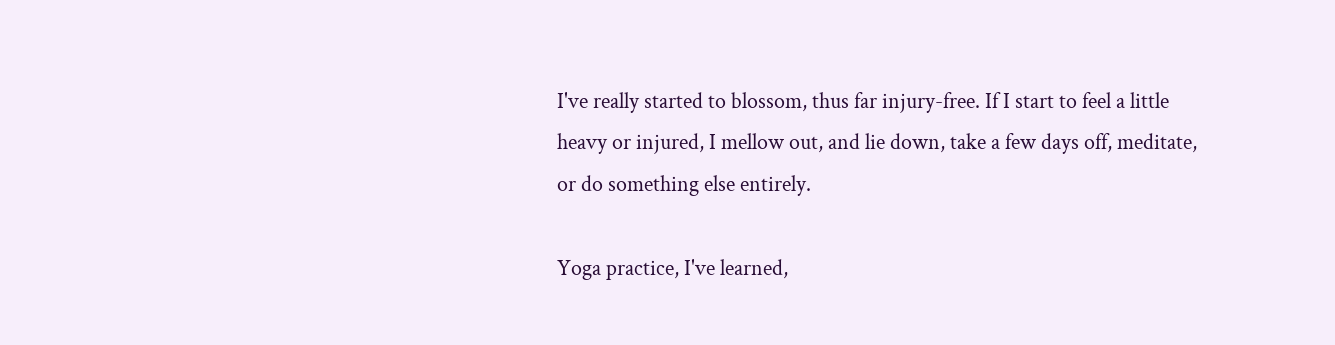I've really started to blossom, thus far injury-free. If I start to feel a little heavy or injured, I mellow out, and lie down, take a few days off, meditate, or do something else entirely.

Yoga practice, I've learned,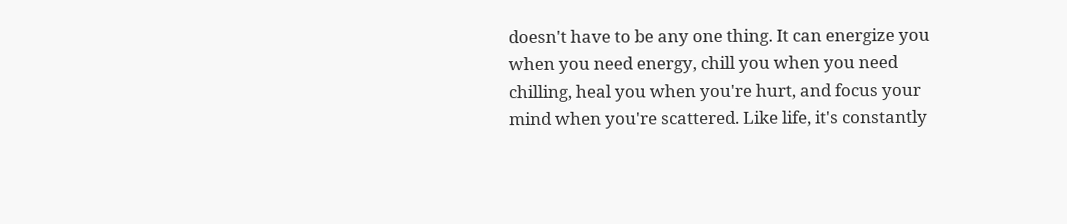doesn't have to be any one thing. It can energize you when you need energy, chill you when you need chilling, heal you when you're hurt, and focus your mind when you're scattered. Like life, it's constantly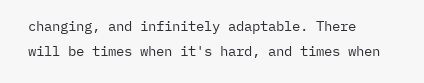changing, and infinitely adaptable. There will be times when it's hard, and times when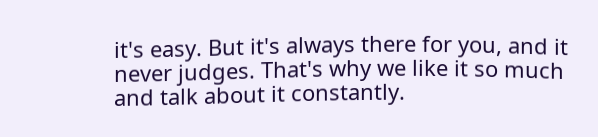it's easy. But it's always there for you, and it never judges. That's why we like it so much and talk about it constantly.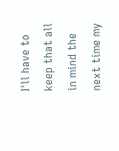I'll have to keep that all in mind the next time my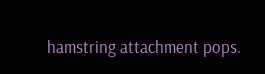hamstring attachment pops.